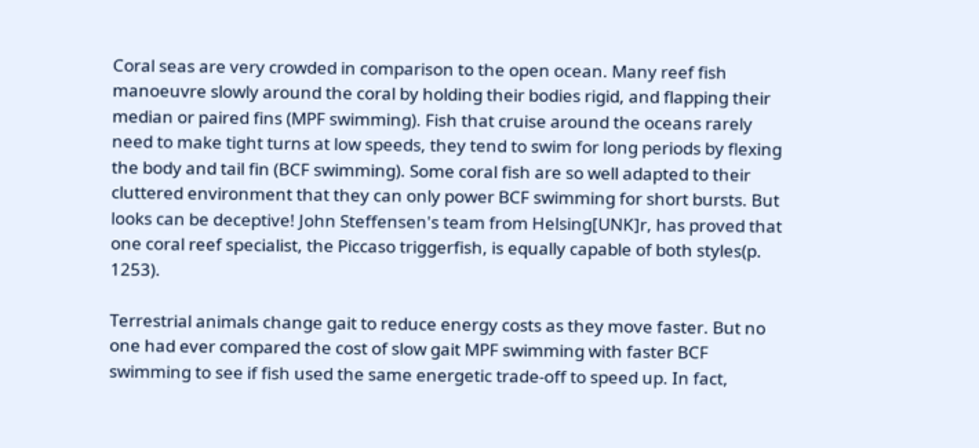Coral seas are very crowded in comparison to the open ocean. Many reef fish manoeuvre slowly around the coral by holding their bodies rigid, and flapping their median or paired fins (MPF swimming). Fish that cruise around the oceans rarely need to make tight turns at low speeds, they tend to swim for long periods by flexing the body and tail fin (BCF swimming). Some coral fish are so well adapted to their cluttered environment that they can only power BCF swimming for short bursts. But looks can be deceptive! John Steffensen's team from Helsing[UNK]r, has proved that one coral reef specialist, the Piccaso triggerfish, is equally capable of both styles(p. 1253).

Terrestrial animals change gait to reduce energy costs as they move faster. But no one had ever compared the cost of slow gait MPF swimming with faster BCF swimming to see if fish used the same energetic trade-off to speed up. In fact,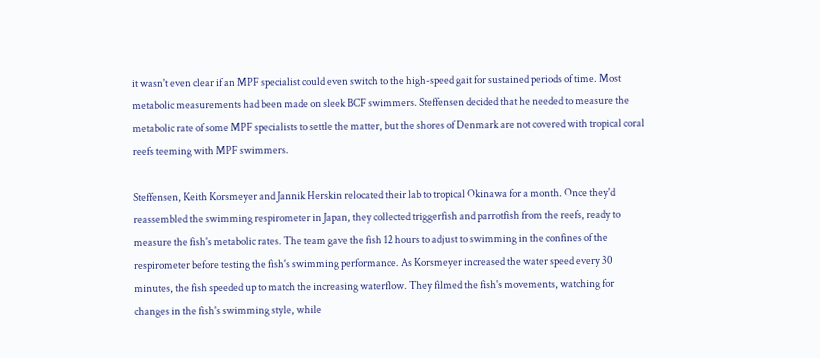it wasn't even clear if an MPF specialist could even switch to the high-speed gait for sustained periods of time. Most metabolic measurements had been made on sleek BCF swimmers. Steffensen decided that he needed to measure the metabolic rate of some MPF specialists to settle the matter, but the shores of Denmark are not covered with tropical coral reefs teeming with MPF swimmers.

Steffensen, Keith Korsmeyer and Jannik Herskin relocated their lab to tropical Okinawa for a month. Once they'd reassembled the swimming respirometer in Japan, they collected triggerfish and parrotfish from the reefs, ready to measure the fish's metabolic rates. The team gave the fish 12 hours to adjust to swimming in the confines of the respirometer before testing the fish's swimming performance. As Korsmeyer increased the water speed every 30 minutes, the fish speeded up to match the increasing waterflow. They filmed the fish's movements, watching for changes in the fish's swimming style, while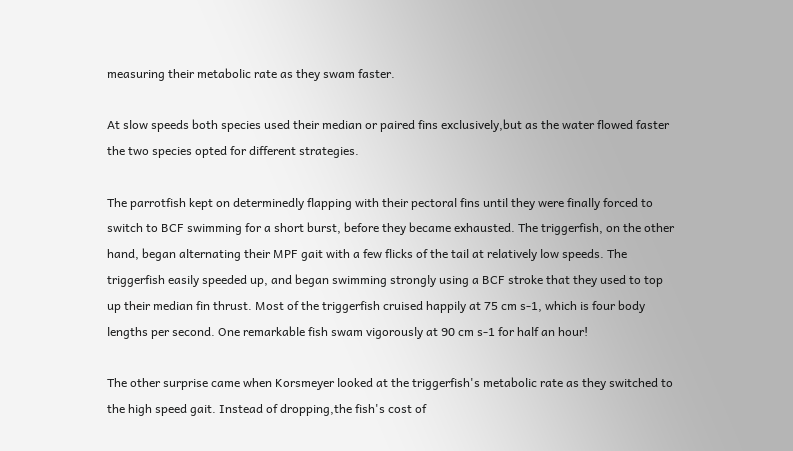measuring their metabolic rate as they swam faster.

At slow speeds both species used their median or paired fins exclusively,but as the water flowed faster the two species opted for different strategies.

The parrotfish kept on determinedly flapping with their pectoral fins until they were finally forced to switch to BCF swimming for a short burst, before they became exhausted. The triggerfish, on the other hand, began alternating their MPF gait with a few flicks of the tail at relatively low speeds. The triggerfish easily speeded up, and began swimming strongly using a BCF stroke that they used to top up their median fin thrust. Most of the triggerfish cruised happily at 75 cm s-1, which is four body lengths per second. One remarkable fish swam vigorously at 90 cm s-1 for half an hour!

The other surprise came when Korsmeyer looked at the triggerfish's metabolic rate as they switched to the high speed gait. Instead of dropping,the fish's cost of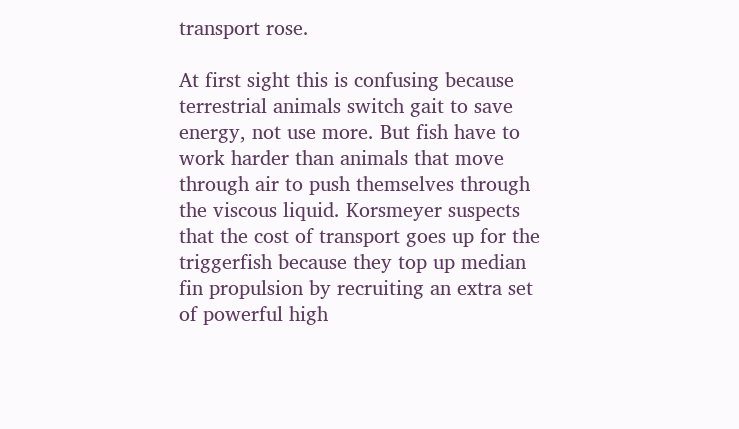transport rose.

At first sight this is confusing because terrestrial animals switch gait to save energy, not use more. But fish have to work harder than animals that move through air to push themselves through the viscous liquid. Korsmeyer suspects that the cost of transport goes up for the triggerfish because they top up median fin propulsion by recruiting an extra set of powerful high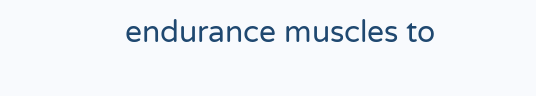endurance muscles to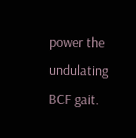power the undulating BCF gait.